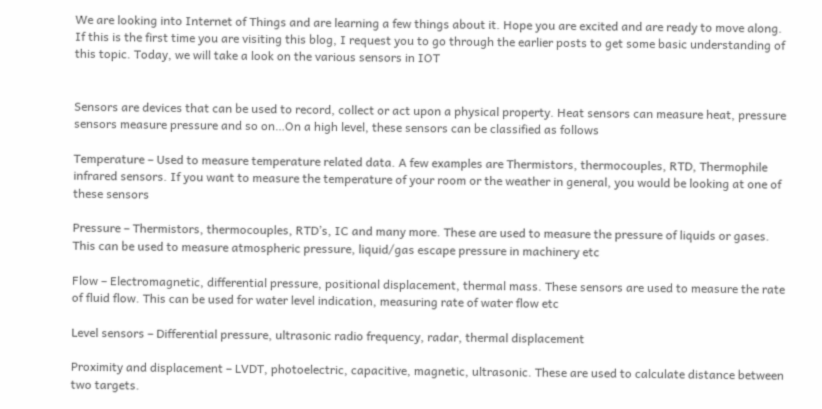We are looking into Internet of Things and are learning a few things about it. Hope you are excited and are ready to move along. If this is the first time you are visiting this blog, I request you to go through the earlier posts to get some basic understanding of this topic. Today, we will take a look on the various sensors in IOT


Sensors are devices that can be used to record, collect or act upon a physical property. Heat sensors can measure heat, pressure sensors measure pressure and so on…On a high level, these sensors can be classified as follows

Temperature – Used to measure temperature related data. A few examples are Thermistors, thermocouples, RTD, Thermophile infrared sensors. If you want to measure the temperature of your room or the weather in general, you would be looking at one of these sensors

Pressure – Thermistors, thermocouples, RTD’s, IC and many more. These are used to measure the pressure of liquids or gases. This can be used to measure atmospheric pressure, liquid/gas escape pressure in machinery etc

Flow – Electromagnetic, differential pressure, positional displacement, thermal mass. These sensors are used to measure the rate of fluid flow. This can be used for water level indication, measuring rate of water flow etc

Level sensors – Differential pressure, ultrasonic radio frequency, radar, thermal displacement

Proximity and displacement – LVDT, photoelectric, capacitive, magnetic, ultrasonic. These are used to calculate distance between two targets.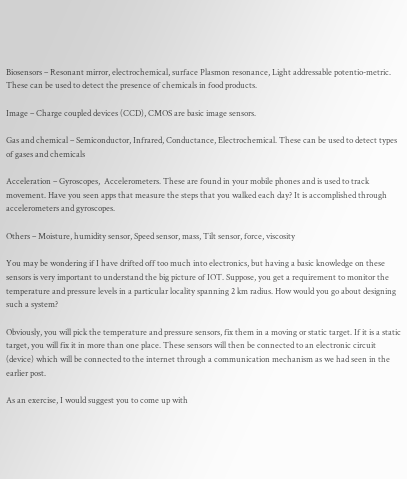Biosensors – Resonant mirror, electrochemical, surface Plasmon resonance, Light addressable potentio-metric. These can be used to detect the presence of chemicals in food products.

Image – Charge coupled devices (CCD), CMOS are basic image sensors.

Gas and chemical – Semiconductor, Infrared, Conductance, Electrochemical. These can be used to detect types of gases and chemicals

Acceleration – Gyroscopes,  Accelerometers. These are found in your mobile phones and is used to track movement. Have you seen apps that measure the steps that you walked each day? It is accomplished through accelerometers and gyroscopes.

Others – Moisture, humidity sensor, Speed sensor, mass, Tilt sensor, force, viscosity

You may be wondering if I have drifted off too much into electronics, but having a basic knowledge on these sensors is very important to understand the big picture of IOT. Suppose, you get a requirement to monitor the temperature and pressure levels in a particular locality spanning 2 km radius. How would you go about designing such a system?

Obviously, you will pick the temperature and pressure sensors, fix them in a moving or static target. If it is a static target, you will fix it in more than one place. These sensors will then be connected to an electronic circuit (device) which will be connected to the internet through a communication mechanism as we had seen in the earlier post.

As an exercise, I would suggest you to come up with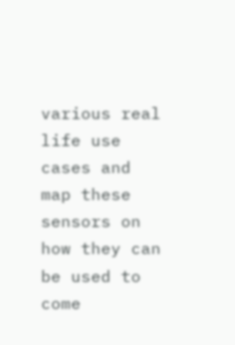various real life use cases and map these sensors on how they can be used to come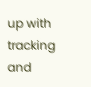up with tracking and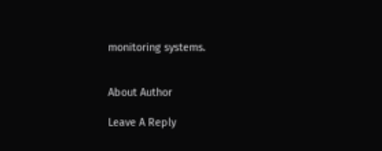monitoring systems.


About Author

Leave A Reply